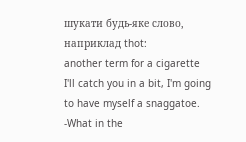шукати будь-яке слово, наприклад thot:
another term for a cigarette
I'll catch you in a bit, I'm going to have myself a snaggatoe.
-What in the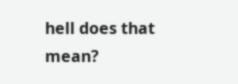hell does that mean?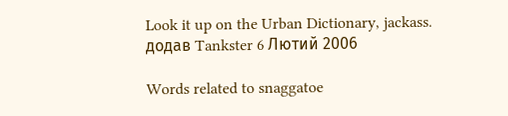Look it up on the Urban Dictionary, jackass.
додав Tankster 6 Лютий 2006

Words related to snaggatoe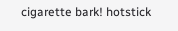cigarette bark! hotstick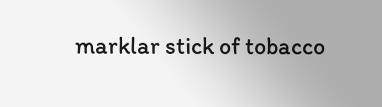marklar stick of tobacco